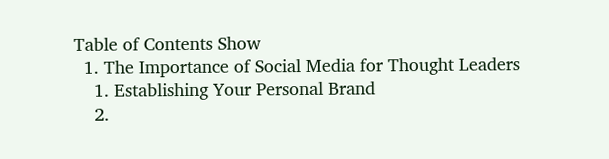Table of Contents Show
  1. The Importance of Social Media for Thought Leaders
    1. Establishing Your Personal Brand
    2.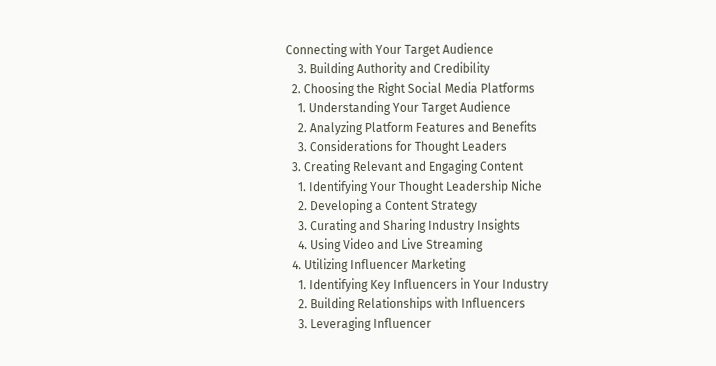Connecting with Your Target Audience
    3. Building Authority and Credibility
  2. Choosing the Right Social Media Platforms
    1. Understanding Your Target Audience
    2. Analyzing Platform Features and Benefits
    3. Considerations for Thought Leaders
  3. Creating Relevant and Engaging Content
    1. Identifying Your Thought Leadership Niche
    2. Developing a Content Strategy
    3. Curating and Sharing Industry Insights
    4. Using Video and Live Streaming
  4. Utilizing Influencer Marketing
    1. Identifying Key Influencers in Your Industry
    2. Building Relationships with Influencers
    3. Leveraging Influencer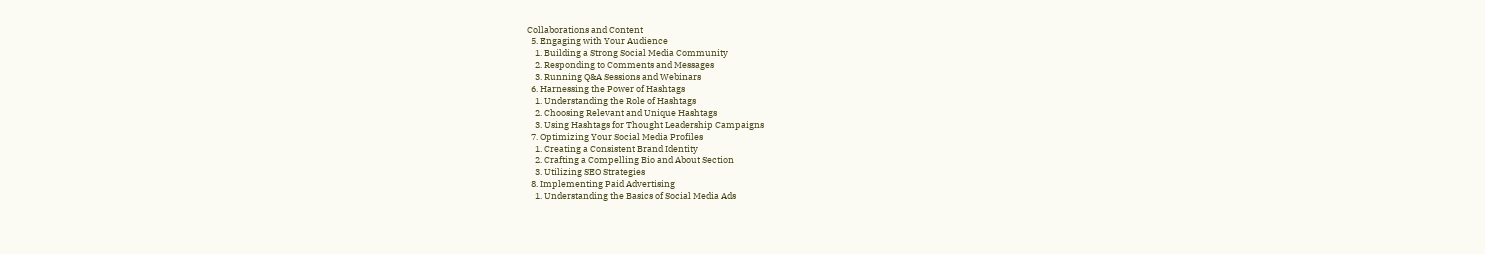Collaborations and Content
  5. Engaging with Your Audience
    1. Building a Strong Social Media Community
    2. Responding to Comments and Messages
    3. Running Q&A Sessions and Webinars
  6. Harnessing the Power of Hashtags
    1. Understanding the Role of Hashtags
    2. Choosing Relevant and Unique Hashtags
    3. Using Hashtags for Thought Leadership Campaigns
  7. Optimizing Your Social Media Profiles
    1. Creating a Consistent Brand Identity
    2. Crafting a Compelling Bio and About Section
    3. Utilizing SEO Strategies
  8. Implementing Paid Advertising
    1. Understanding the Basics of Social Media Ads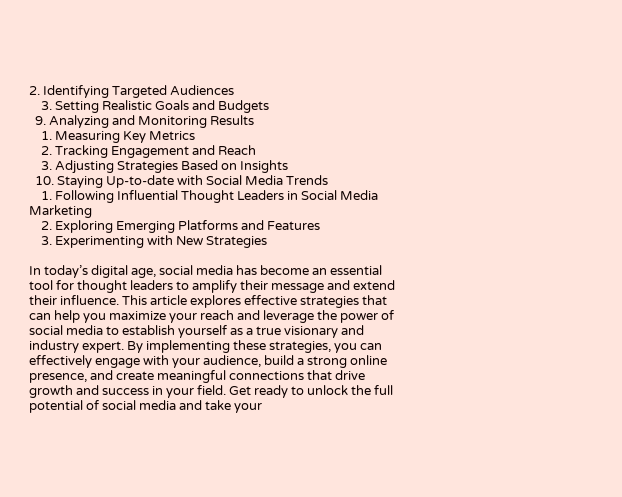2. Identifying Targeted Audiences
    3. Setting Realistic Goals and Budgets
  9. Analyzing and Monitoring Results
    1. Measuring Key Metrics
    2. Tracking Engagement and Reach
    3. Adjusting Strategies Based on Insights
  10. Staying Up-to-date with Social Media Trends
    1. Following Influential Thought Leaders in Social Media Marketing
    2. Exploring Emerging Platforms and Features
    3. Experimenting with New Strategies

In today’s digital age, social media has become an essential tool for thought leaders to amplify their message and extend their influence. This article explores effective strategies that can help you maximize your reach and leverage the power of social media to establish yourself as a true visionary and industry expert. By implementing these strategies, you can effectively engage with your audience, build a strong online presence, and create meaningful connections that drive growth and success in your field. Get ready to unlock the full potential of social media and take your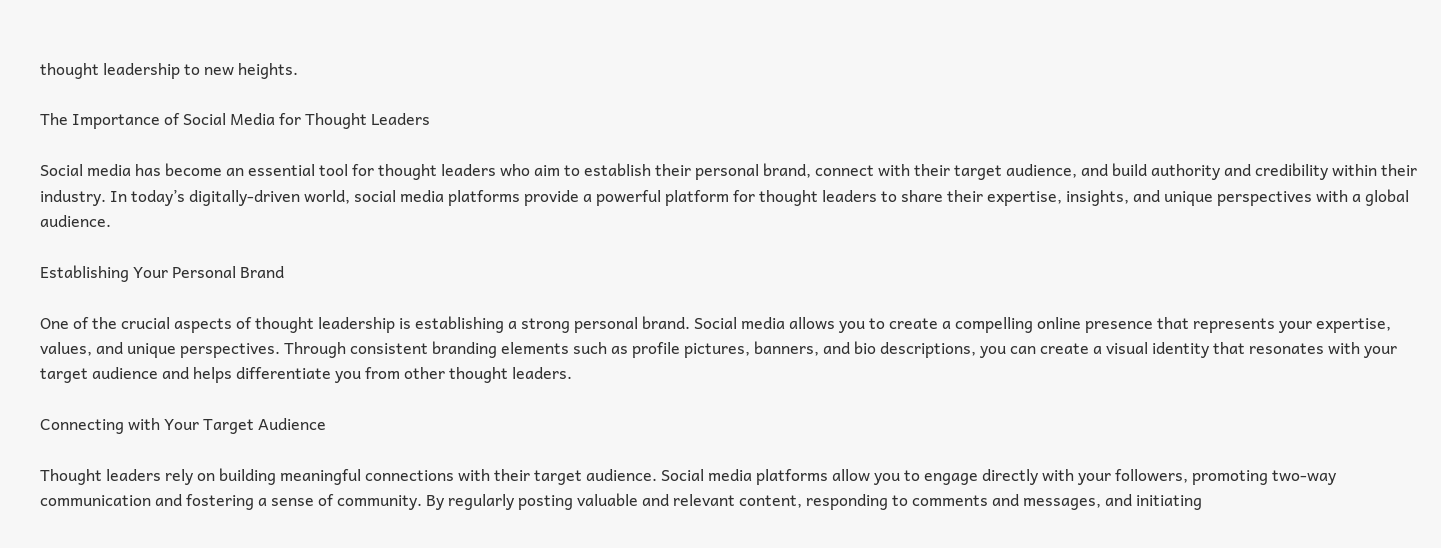thought leadership to new heights.

The Importance of Social Media for Thought Leaders

Social media has become an essential tool for thought leaders who aim to establish their personal brand, connect with their target audience, and build authority and credibility within their industry. In today’s digitally-driven world, social media platforms provide a powerful platform for thought leaders to share their expertise, insights, and unique perspectives with a global audience.

Establishing Your Personal Brand

One of the crucial aspects of thought leadership is establishing a strong personal brand. Social media allows you to create a compelling online presence that represents your expertise, values, and unique perspectives. Through consistent branding elements such as profile pictures, banners, and bio descriptions, you can create a visual identity that resonates with your target audience and helps differentiate you from other thought leaders.

Connecting with Your Target Audience

Thought leaders rely on building meaningful connections with their target audience. Social media platforms allow you to engage directly with your followers, promoting two-way communication and fostering a sense of community. By regularly posting valuable and relevant content, responding to comments and messages, and initiating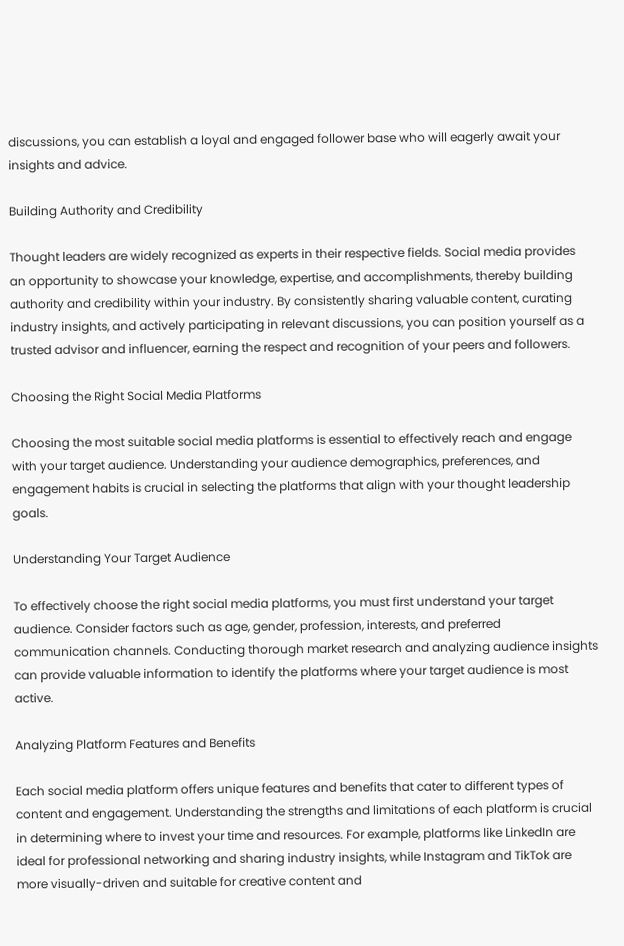discussions, you can establish a loyal and engaged follower base who will eagerly await your insights and advice.

Building Authority and Credibility

Thought leaders are widely recognized as experts in their respective fields. Social media provides an opportunity to showcase your knowledge, expertise, and accomplishments, thereby building authority and credibility within your industry. By consistently sharing valuable content, curating industry insights, and actively participating in relevant discussions, you can position yourself as a trusted advisor and influencer, earning the respect and recognition of your peers and followers.

Choosing the Right Social Media Platforms

Choosing the most suitable social media platforms is essential to effectively reach and engage with your target audience. Understanding your audience demographics, preferences, and engagement habits is crucial in selecting the platforms that align with your thought leadership goals.

Understanding Your Target Audience

To effectively choose the right social media platforms, you must first understand your target audience. Consider factors such as age, gender, profession, interests, and preferred communication channels. Conducting thorough market research and analyzing audience insights can provide valuable information to identify the platforms where your target audience is most active.

Analyzing Platform Features and Benefits

Each social media platform offers unique features and benefits that cater to different types of content and engagement. Understanding the strengths and limitations of each platform is crucial in determining where to invest your time and resources. For example, platforms like LinkedIn are ideal for professional networking and sharing industry insights, while Instagram and TikTok are more visually-driven and suitable for creative content and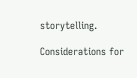storytelling.

Considerations for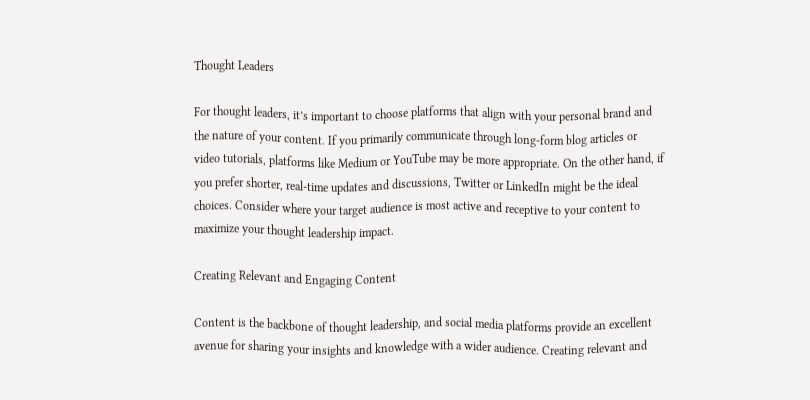Thought Leaders

For thought leaders, it’s important to choose platforms that align with your personal brand and the nature of your content. If you primarily communicate through long-form blog articles or video tutorials, platforms like Medium or YouTube may be more appropriate. On the other hand, if you prefer shorter, real-time updates and discussions, Twitter or LinkedIn might be the ideal choices. Consider where your target audience is most active and receptive to your content to maximize your thought leadership impact.

Creating Relevant and Engaging Content

Content is the backbone of thought leadership, and social media platforms provide an excellent avenue for sharing your insights and knowledge with a wider audience. Creating relevant and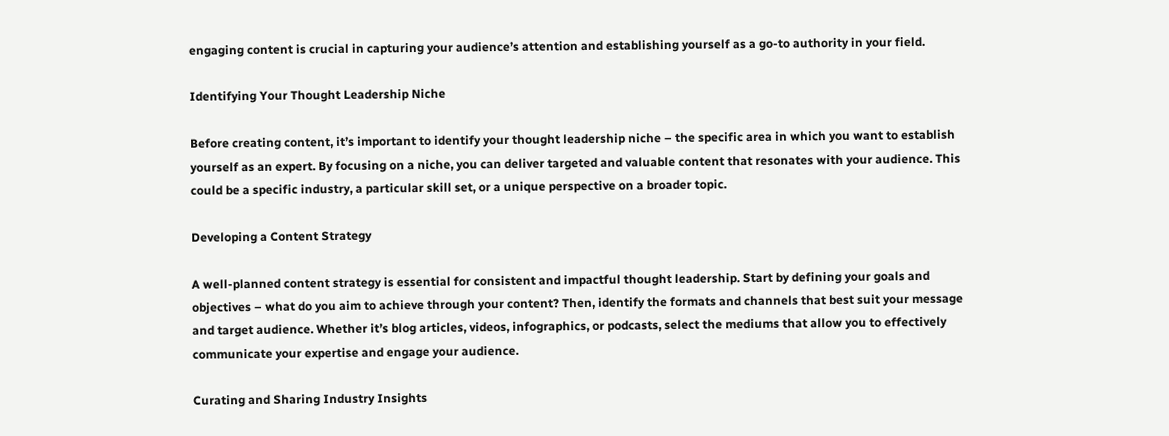engaging content is crucial in capturing your audience’s attention and establishing yourself as a go-to authority in your field.

Identifying Your Thought Leadership Niche

Before creating content, it’s important to identify your thought leadership niche – the specific area in which you want to establish yourself as an expert. By focusing on a niche, you can deliver targeted and valuable content that resonates with your audience. This could be a specific industry, a particular skill set, or a unique perspective on a broader topic.

Developing a Content Strategy

A well-planned content strategy is essential for consistent and impactful thought leadership. Start by defining your goals and objectives – what do you aim to achieve through your content? Then, identify the formats and channels that best suit your message and target audience. Whether it’s blog articles, videos, infographics, or podcasts, select the mediums that allow you to effectively communicate your expertise and engage your audience.

Curating and Sharing Industry Insights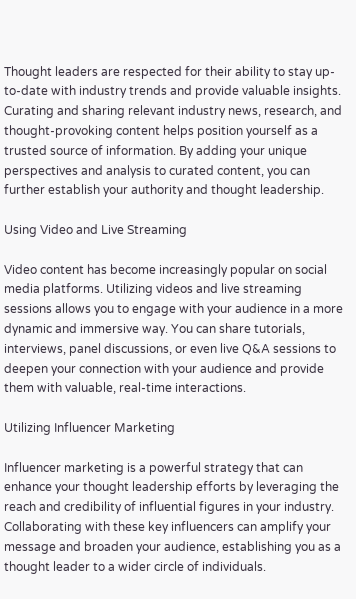Thought leaders are respected for their ability to stay up-to-date with industry trends and provide valuable insights. Curating and sharing relevant industry news, research, and thought-provoking content helps position yourself as a trusted source of information. By adding your unique perspectives and analysis to curated content, you can further establish your authority and thought leadership.

Using Video and Live Streaming

Video content has become increasingly popular on social media platforms. Utilizing videos and live streaming sessions allows you to engage with your audience in a more dynamic and immersive way. You can share tutorials, interviews, panel discussions, or even live Q&A sessions to deepen your connection with your audience and provide them with valuable, real-time interactions.

Utilizing Influencer Marketing

Influencer marketing is a powerful strategy that can enhance your thought leadership efforts by leveraging the reach and credibility of influential figures in your industry. Collaborating with these key influencers can amplify your message and broaden your audience, establishing you as a thought leader to a wider circle of individuals.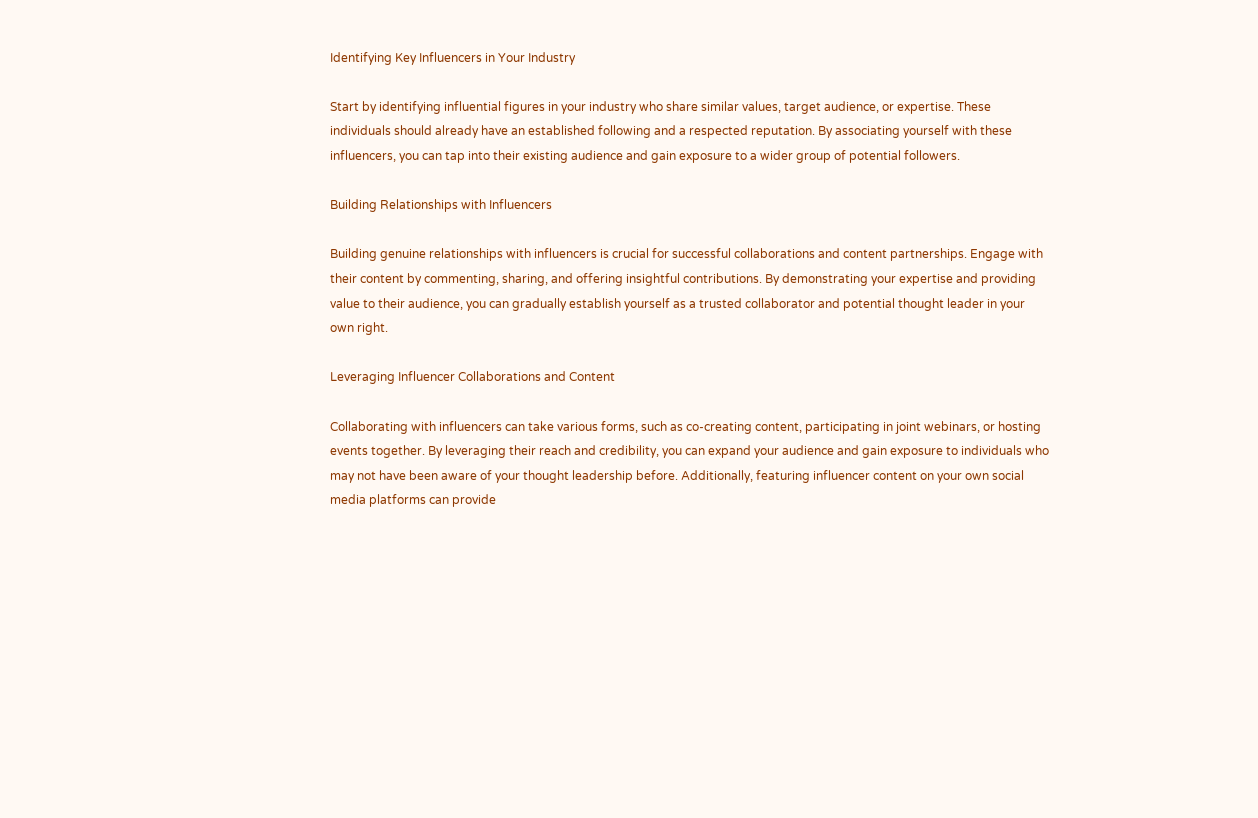Identifying Key Influencers in Your Industry

Start by identifying influential figures in your industry who share similar values, target audience, or expertise. These individuals should already have an established following and a respected reputation. By associating yourself with these influencers, you can tap into their existing audience and gain exposure to a wider group of potential followers.

Building Relationships with Influencers

Building genuine relationships with influencers is crucial for successful collaborations and content partnerships. Engage with their content by commenting, sharing, and offering insightful contributions. By demonstrating your expertise and providing value to their audience, you can gradually establish yourself as a trusted collaborator and potential thought leader in your own right.

Leveraging Influencer Collaborations and Content

Collaborating with influencers can take various forms, such as co-creating content, participating in joint webinars, or hosting events together. By leveraging their reach and credibility, you can expand your audience and gain exposure to individuals who may not have been aware of your thought leadership before. Additionally, featuring influencer content on your own social media platforms can provide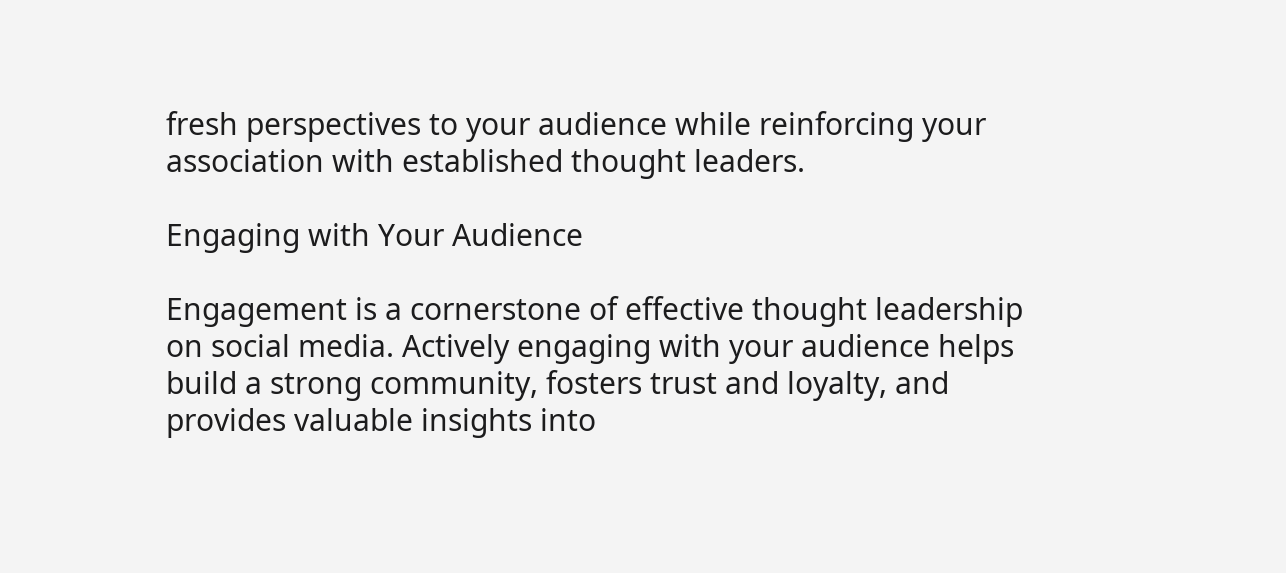fresh perspectives to your audience while reinforcing your association with established thought leaders.

Engaging with Your Audience

Engagement is a cornerstone of effective thought leadership on social media. Actively engaging with your audience helps build a strong community, fosters trust and loyalty, and provides valuable insights into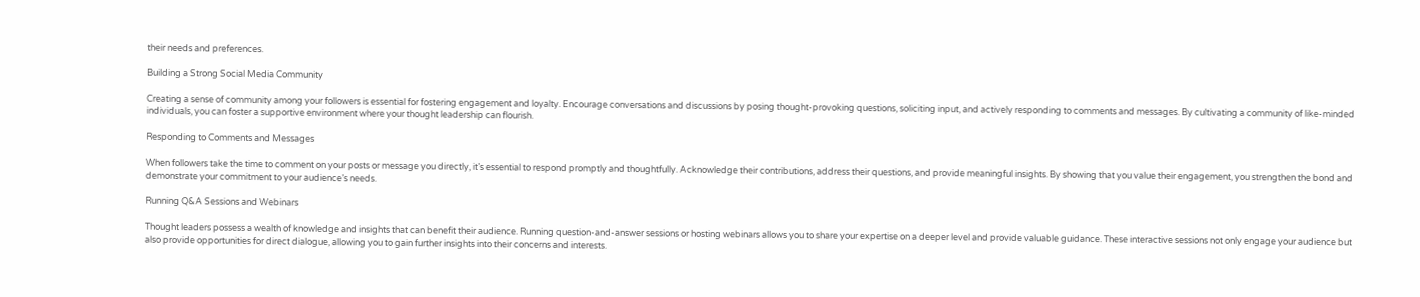their needs and preferences.

Building a Strong Social Media Community

Creating a sense of community among your followers is essential for fostering engagement and loyalty. Encourage conversations and discussions by posing thought-provoking questions, soliciting input, and actively responding to comments and messages. By cultivating a community of like-minded individuals, you can foster a supportive environment where your thought leadership can flourish.

Responding to Comments and Messages

When followers take the time to comment on your posts or message you directly, it’s essential to respond promptly and thoughtfully. Acknowledge their contributions, address their questions, and provide meaningful insights. By showing that you value their engagement, you strengthen the bond and demonstrate your commitment to your audience’s needs.

Running Q&A Sessions and Webinars

Thought leaders possess a wealth of knowledge and insights that can benefit their audience. Running question-and-answer sessions or hosting webinars allows you to share your expertise on a deeper level and provide valuable guidance. These interactive sessions not only engage your audience but also provide opportunities for direct dialogue, allowing you to gain further insights into their concerns and interests.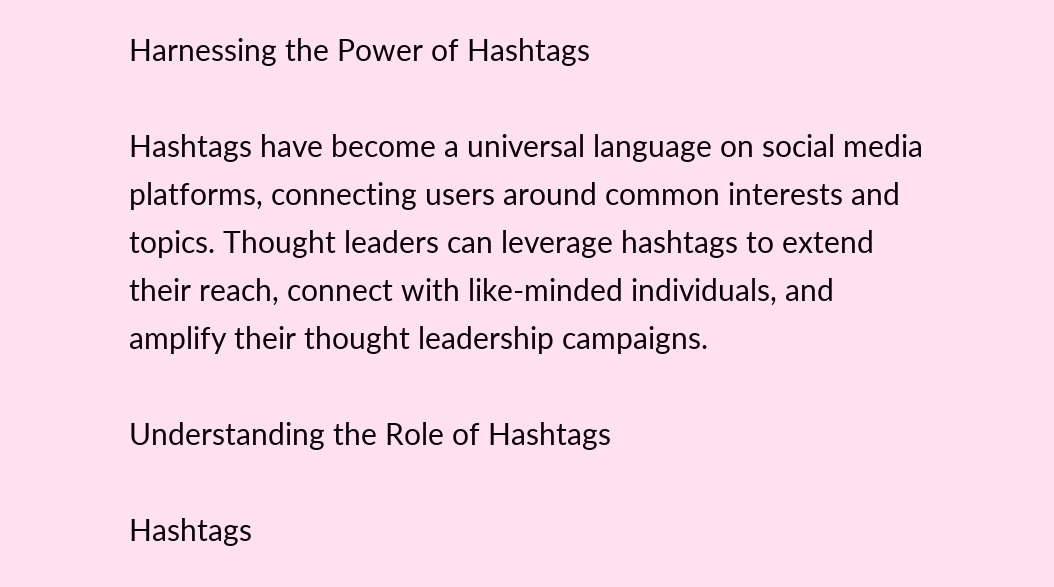Harnessing the Power of Hashtags

Hashtags have become a universal language on social media platforms, connecting users around common interests and topics. Thought leaders can leverage hashtags to extend their reach, connect with like-minded individuals, and amplify their thought leadership campaigns.

Understanding the Role of Hashtags

Hashtags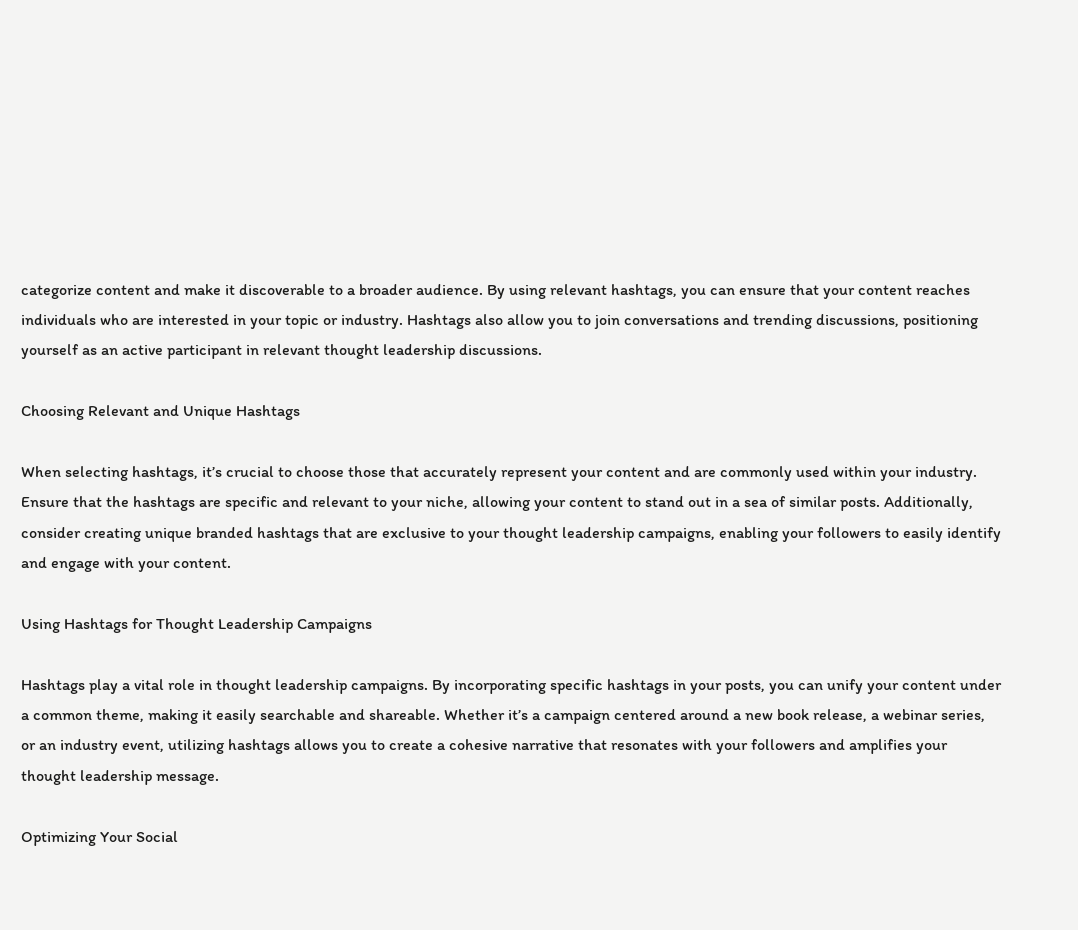categorize content and make it discoverable to a broader audience. By using relevant hashtags, you can ensure that your content reaches individuals who are interested in your topic or industry. Hashtags also allow you to join conversations and trending discussions, positioning yourself as an active participant in relevant thought leadership discussions.

Choosing Relevant and Unique Hashtags

When selecting hashtags, it’s crucial to choose those that accurately represent your content and are commonly used within your industry. Ensure that the hashtags are specific and relevant to your niche, allowing your content to stand out in a sea of similar posts. Additionally, consider creating unique branded hashtags that are exclusive to your thought leadership campaigns, enabling your followers to easily identify and engage with your content.

Using Hashtags for Thought Leadership Campaigns

Hashtags play a vital role in thought leadership campaigns. By incorporating specific hashtags in your posts, you can unify your content under a common theme, making it easily searchable and shareable. Whether it’s a campaign centered around a new book release, a webinar series, or an industry event, utilizing hashtags allows you to create a cohesive narrative that resonates with your followers and amplifies your thought leadership message.

Optimizing Your Social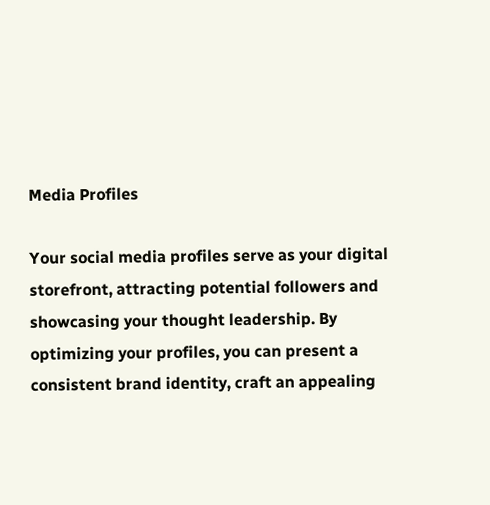Media Profiles

Your social media profiles serve as your digital storefront, attracting potential followers and showcasing your thought leadership. By optimizing your profiles, you can present a consistent brand identity, craft an appealing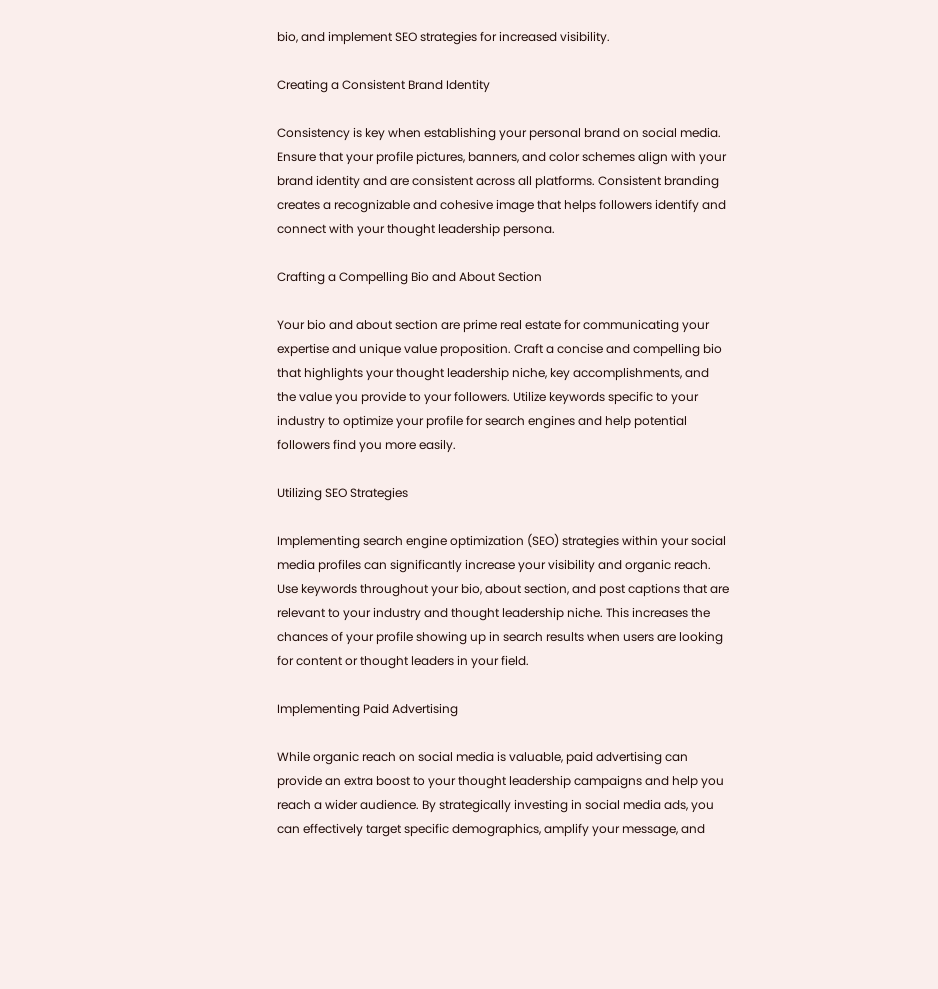bio, and implement SEO strategies for increased visibility.

Creating a Consistent Brand Identity

Consistency is key when establishing your personal brand on social media. Ensure that your profile pictures, banners, and color schemes align with your brand identity and are consistent across all platforms. Consistent branding creates a recognizable and cohesive image that helps followers identify and connect with your thought leadership persona.

Crafting a Compelling Bio and About Section

Your bio and about section are prime real estate for communicating your expertise and unique value proposition. Craft a concise and compelling bio that highlights your thought leadership niche, key accomplishments, and the value you provide to your followers. Utilize keywords specific to your industry to optimize your profile for search engines and help potential followers find you more easily.

Utilizing SEO Strategies

Implementing search engine optimization (SEO) strategies within your social media profiles can significantly increase your visibility and organic reach. Use keywords throughout your bio, about section, and post captions that are relevant to your industry and thought leadership niche. This increases the chances of your profile showing up in search results when users are looking for content or thought leaders in your field.

Implementing Paid Advertising

While organic reach on social media is valuable, paid advertising can provide an extra boost to your thought leadership campaigns and help you reach a wider audience. By strategically investing in social media ads, you can effectively target specific demographics, amplify your message, and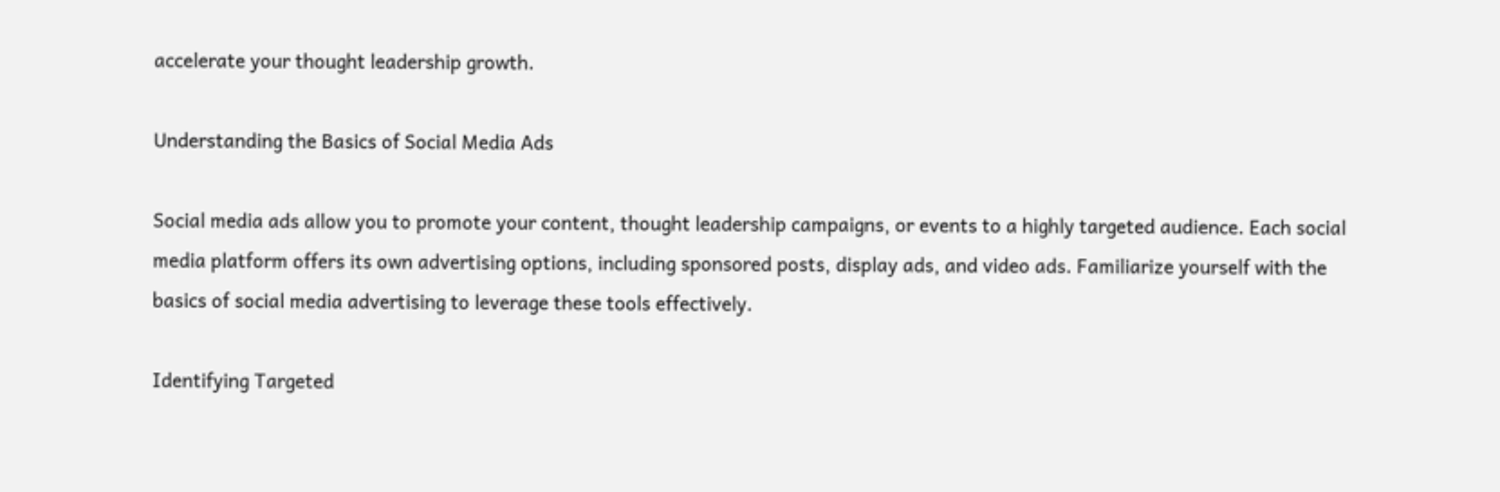accelerate your thought leadership growth.

Understanding the Basics of Social Media Ads

Social media ads allow you to promote your content, thought leadership campaigns, or events to a highly targeted audience. Each social media platform offers its own advertising options, including sponsored posts, display ads, and video ads. Familiarize yourself with the basics of social media advertising to leverage these tools effectively.

Identifying Targeted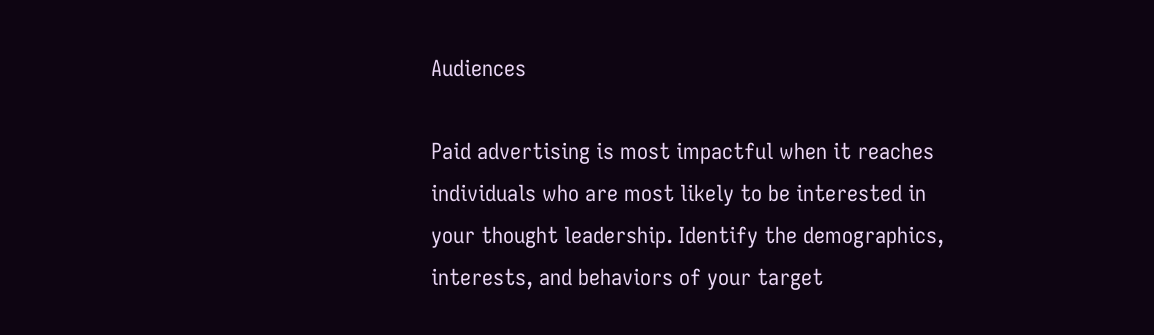Audiences

Paid advertising is most impactful when it reaches individuals who are most likely to be interested in your thought leadership. Identify the demographics, interests, and behaviors of your target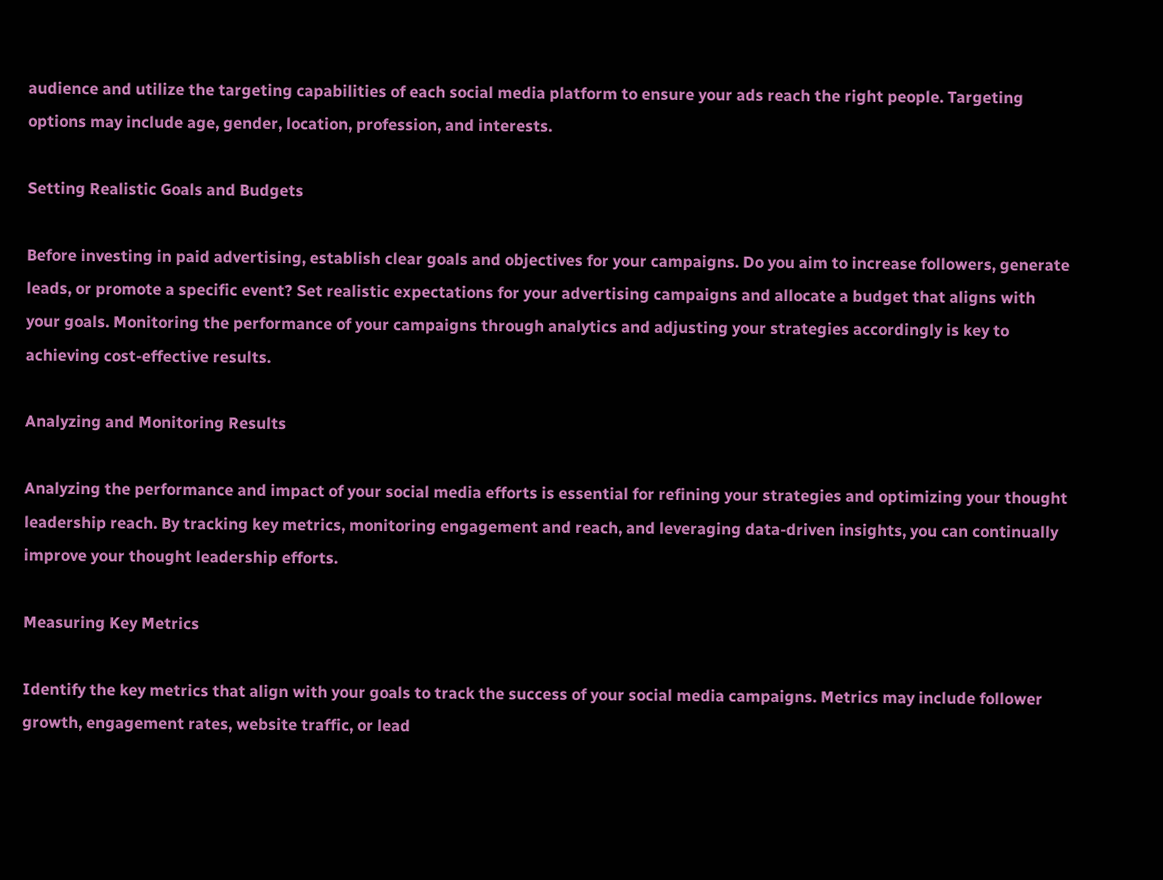audience and utilize the targeting capabilities of each social media platform to ensure your ads reach the right people. Targeting options may include age, gender, location, profession, and interests.

Setting Realistic Goals and Budgets

Before investing in paid advertising, establish clear goals and objectives for your campaigns. Do you aim to increase followers, generate leads, or promote a specific event? Set realistic expectations for your advertising campaigns and allocate a budget that aligns with your goals. Monitoring the performance of your campaigns through analytics and adjusting your strategies accordingly is key to achieving cost-effective results.

Analyzing and Monitoring Results

Analyzing the performance and impact of your social media efforts is essential for refining your strategies and optimizing your thought leadership reach. By tracking key metrics, monitoring engagement and reach, and leveraging data-driven insights, you can continually improve your thought leadership efforts.

Measuring Key Metrics

Identify the key metrics that align with your goals to track the success of your social media campaigns. Metrics may include follower growth, engagement rates, website traffic, or lead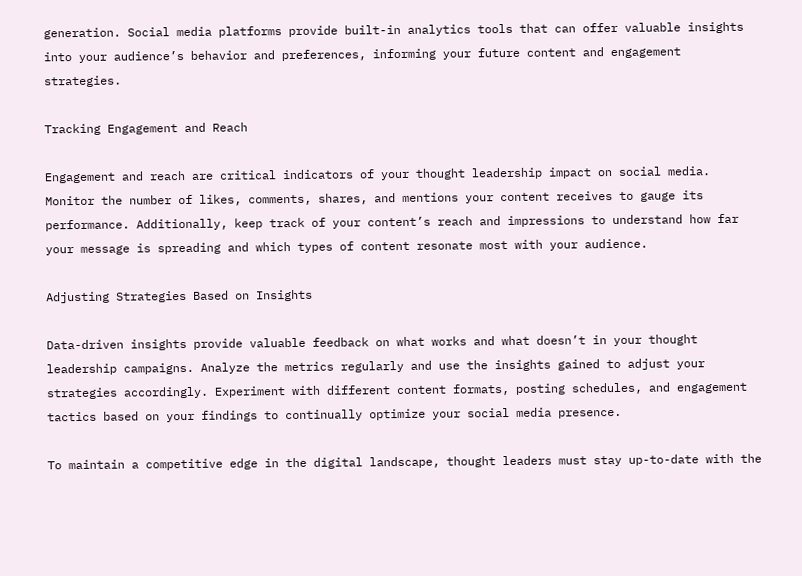generation. Social media platforms provide built-in analytics tools that can offer valuable insights into your audience’s behavior and preferences, informing your future content and engagement strategies.

Tracking Engagement and Reach

Engagement and reach are critical indicators of your thought leadership impact on social media. Monitor the number of likes, comments, shares, and mentions your content receives to gauge its performance. Additionally, keep track of your content’s reach and impressions to understand how far your message is spreading and which types of content resonate most with your audience.

Adjusting Strategies Based on Insights

Data-driven insights provide valuable feedback on what works and what doesn’t in your thought leadership campaigns. Analyze the metrics regularly and use the insights gained to adjust your strategies accordingly. Experiment with different content formats, posting schedules, and engagement tactics based on your findings to continually optimize your social media presence.

To maintain a competitive edge in the digital landscape, thought leaders must stay up-to-date with the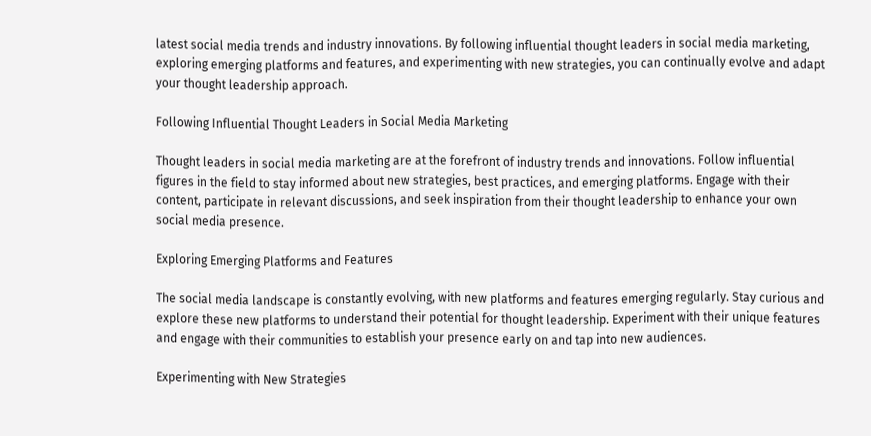latest social media trends and industry innovations. By following influential thought leaders in social media marketing, exploring emerging platforms and features, and experimenting with new strategies, you can continually evolve and adapt your thought leadership approach.

Following Influential Thought Leaders in Social Media Marketing

Thought leaders in social media marketing are at the forefront of industry trends and innovations. Follow influential figures in the field to stay informed about new strategies, best practices, and emerging platforms. Engage with their content, participate in relevant discussions, and seek inspiration from their thought leadership to enhance your own social media presence.

Exploring Emerging Platforms and Features

The social media landscape is constantly evolving, with new platforms and features emerging regularly. Stay curious and explore these new platforms to understand their potential for thought leadership. Experiment with their unique features and engage with their communities to establish your presence early on and tap into new audiences.

Experimenting with New Strategies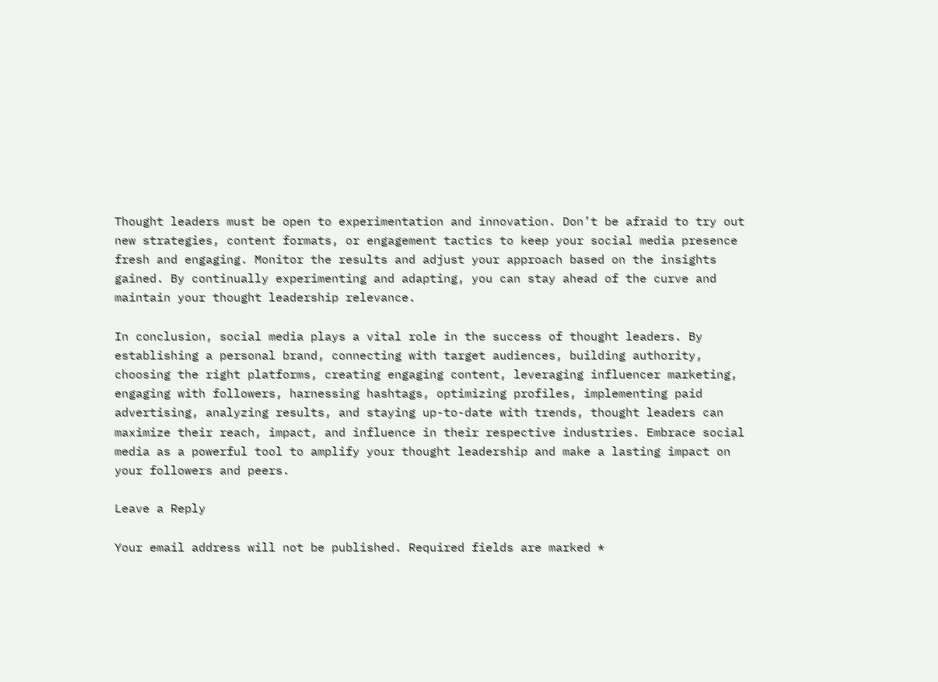Thought leaders must be open to experimentation and innovation. Don’t be afraid to try out new strategies, content formats, or engagement tactics to keep your social media presence fresh and engaging. Monitor the results and adjust your approach based on the insights gained. By continually experimenting and adapting, you can stay ahead of the curve and maintain your thought leadership relevance.

In conclusion, social media plays a vital role in the success of thought leaders. By establishing a personal brand, connecting with target audiences, building authority, choosing the right platforms, creating engaging content, leveraging influencer marketing, engaging with followers, harnessing hashtags, optimizing profiles, implementing paid advertising, analyzing results, and staying up-to-date with trends, thought leaders can maximize their reach, impact, and influence in their respective industries. Embrace social media as a powerful tool to amplify your thought leadership and make a lasting impact on your followers and peers.

Leave a Reply

Your email address will not be published. Required fields are marked *